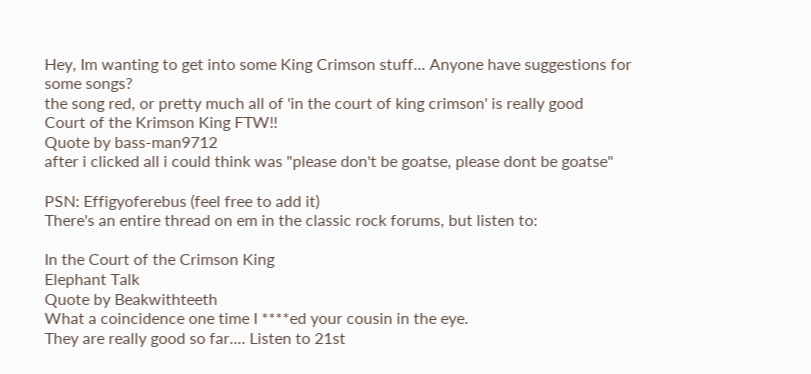Hey, Im wanting to get into some King Crimson stuff... Anyone have suggestions for some songs?
the song red, or pretty much all of 'in the court of king crimson' is really good
Court of the Krimson King FTW!!
Quote by bass-man9712
after i clicked all i could think was "please don't be goatse, please dont be goatse"

PSN: Effigyoferebus (feel free to add it)
There's an entire thread on em in the classic rock forums, but listen to:

In the Court of the Crimson King
Elephant Talk
Quote by Beakwithteeth
What a coincidence one time I ****ed your cousin in the eye.
They are really good so far.... Listen to 21st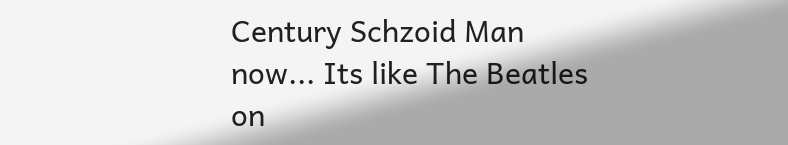Century Schzoid Man now... Its like The Beatles on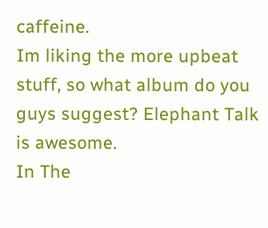caffeine.
Im liking the more upbeat stuff, so what album do you guys suggest? Elephant Talk is awesome.
In The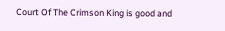Court Of The Crimson King is good and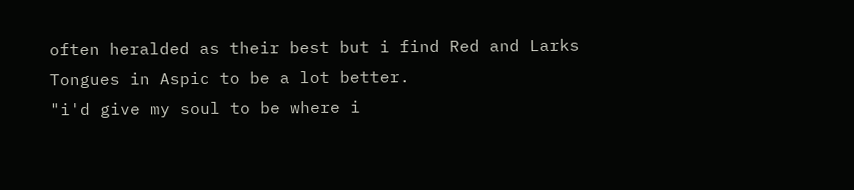often heralded as their best but i find Red and Larks Tongues in Aspic to be a lot better.
"i'd give my soul to be where i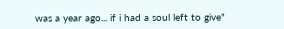was a year ago... if i had a soul left to give"